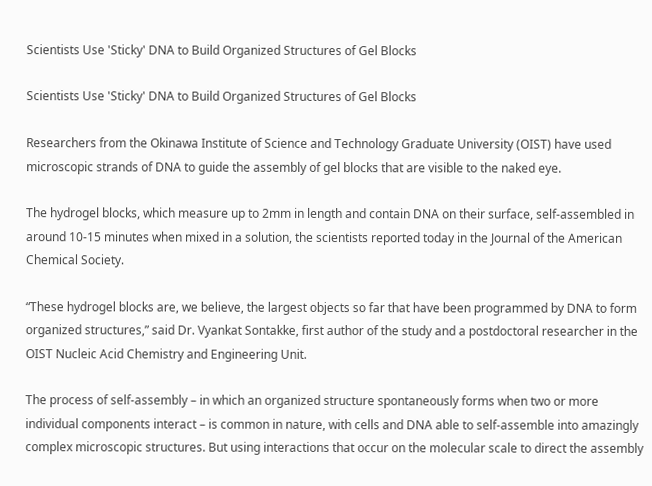Scientists Use 'Sticky' DNA to Build Organized Structures of Gel Blocks

Scientists Use 'Sticky' DNA to Build Organized Structures of Gel Blocks

Researchers from the Okinawa Institute of Science and Technology Graduate University (OIST) have used microscopic strands of DNA to guide the assembly of gel blocks that are visible to the naked eye.

The hydrogel blocks, which measure up to 2mm in length and contain DNA on their surface, self-assembled in around 10-15 minutes when mixed in a solution, the scientists reported today in the Journal of the American Chemical Society.

“These hydrogel blocks are, we believe, the largest objects so far that have been programmed by DNA to form organized structures,” said Dr. Vyankat Sontakke, first author of the study and a postdoctoral researcher in the OIST Nucleic Acid Chemistry and Engineering Unit.

The process of self-assembly – in which an organized structure spontaneously forms when two or more individual components interact – is common in nature, with cells and DNA able to self-assemble into amazingly complex microscopic structures. But using interactions that occur on the molecular scale to direct the assembly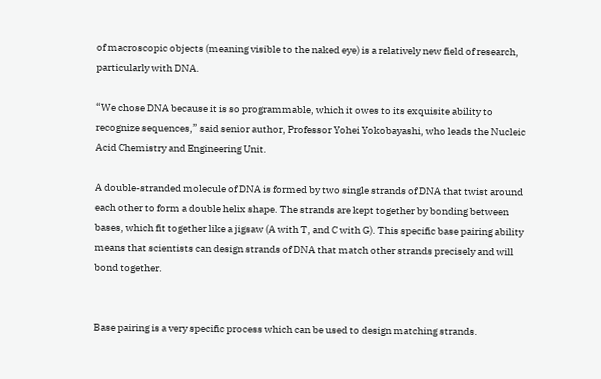of macroscopic objects (meaning visible to the naked eye) is a relatively new field of research, particularly with DNA.

“We chose DNA because it is so programmable, which it owes to its exquisite ability to recognize sequences,” said senior author, Professor Yohei Yokobayashi, who leads the Nucleic Acid Chemistry and Engineering Unit.

A double-stranded molecule of DNA is formed by two single strands of DNA that twist around each other to form a double helix shape. The strands are kept together by bonding between bases, which fit together like a jigsaw (A with T, and C with G). This specific base pairing ability means that scientists can design strands of DNA that match other strands precisely and will bond together.


Base pairing is a very specific process which can be used to design matching strands.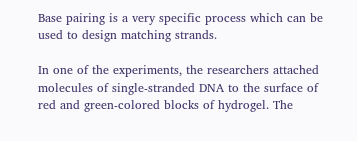Base pairing is a very specific process which can be used to design matching strands.

In one of the experiments, the researchers attached molecules of single-stranded DNA to the surface of red and green-colored blocks of hydrogel. The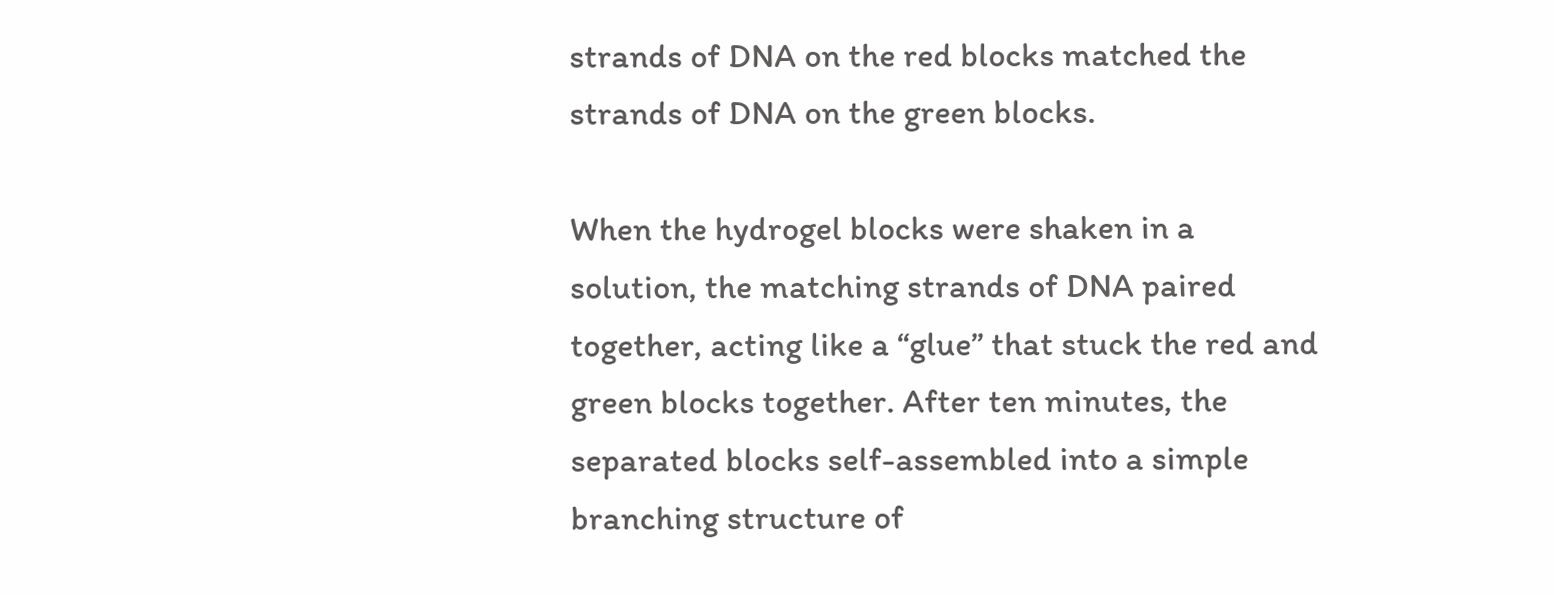strands of DNA on the red blocks matched the strands of DNA on the green blocks.

When the hydrogel blocks were shaken in a solution, the matching strands of DNA paired together, acting like a “glue” that stuck the red and green blocks together. After ten minutes, the separated blocks self-assembled into a simple branching structure of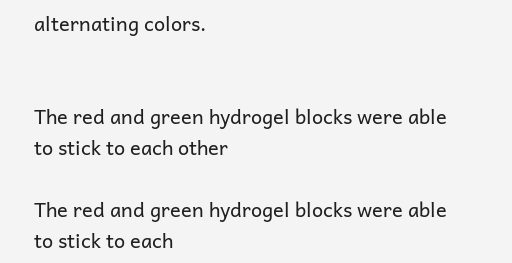alternating colors.


The red and green hydrogel blocks were able to stick to each other

The red and green hydrogel blocks were able to stick to each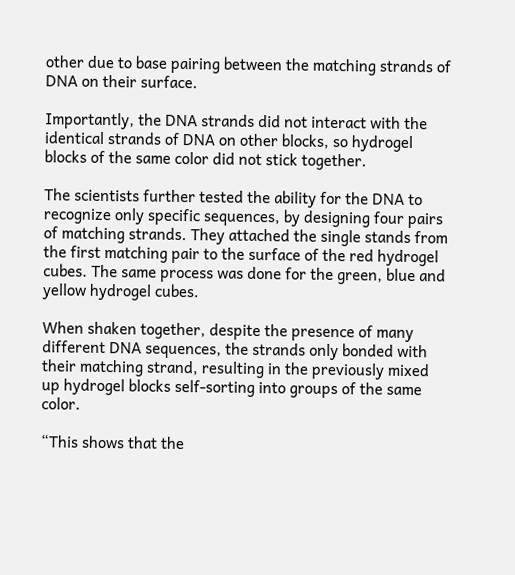other due to base pairing between the matching strands of DNA on their surface.

Importantly, the DNA strands did not interact with the identical strands of DNA on other blocks, so hydrogel blocks of the same color did not stick together.

The scientists further tested the ability for the DNA to recognize only specific sequences, by designing four pairs of matching strands. They attached the single stands from the first matching pair to the surface of the red hydrogel cubes. The same process was done for the green, blue and yellow hydrogel cubes.

When shaken together, despite the presence of many different DNA sequences, the strands only bonded with their matching strand, resulting in the previously mixed up hydrogel blocks self-sorting into groups of the same color.

“This shows that the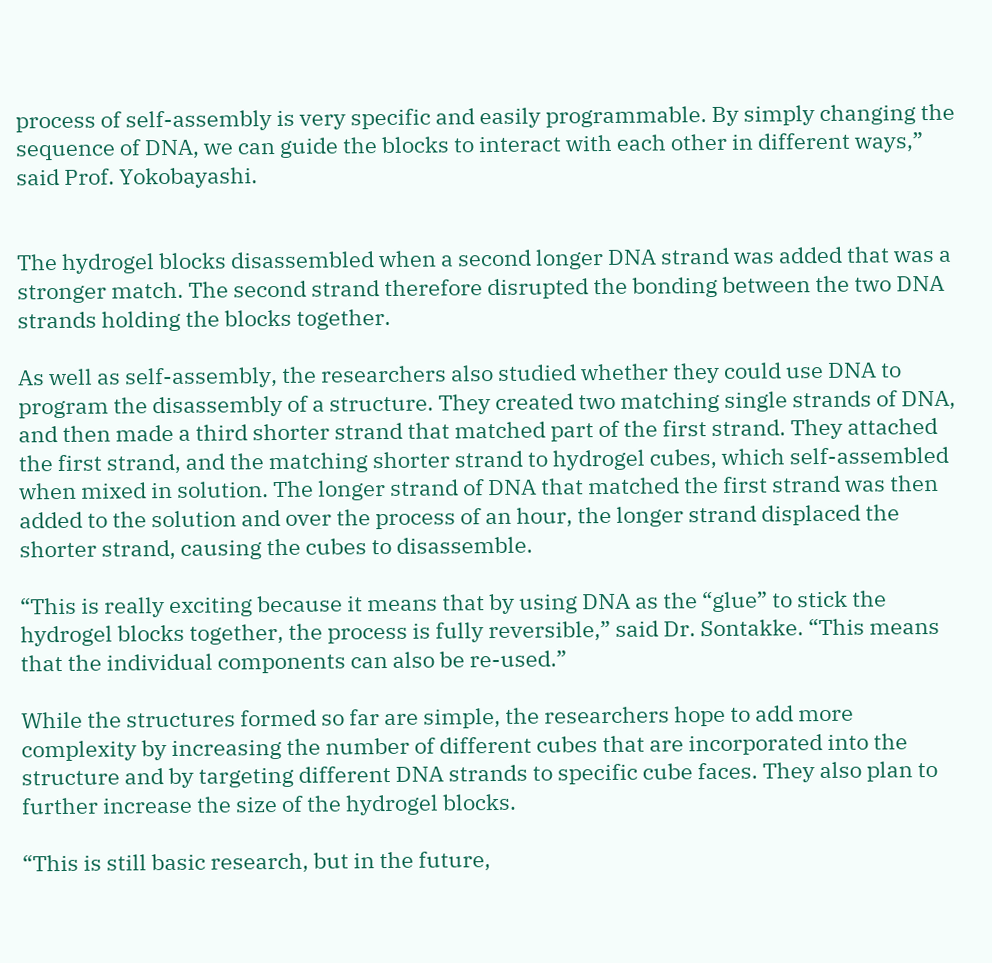process of self-assembly is very specific and easily programmable. By simply changing the sequence of DNA, we can guide the blocks to interact with each other in different ways,” said Prof. Yokobayashi.


The hydrogel blocks disassembled when a second longer DNA strand was added that was a stronger match. The second strand therefore disrupted the bonding between the two DNA strands holding the blocks together.

As well as self-assembly, the researchers also studied whether they could use DNA to program the disassembly of a structure. They created two matching single strands of DNA, and then made a third shorter strand that matched part of the first strand. They attached the first strand, and the matching shorter strand to hydrogel cubes, which self-assembled when mixed in solution. The longer strand of DNA that matched the first strand was then added to the solution and over the process of an hour, the longer strand displaced the shorter strand, causing the cubes to disassemble.

“This is really exciting because it means that by using DNA as the “glue” to stick the hydrogel blocks together, the process is fully reversible,” said Dr. Sontakke. “This means that the individual components can also be re-used.”

While the structures formed so far are simple, the researchers hope to add more complexity by increasing the number of different cubes that are incorporated into the structure and by targeting different DNA strands to specific cube faces. They also plan to further increase the size of the hydrogel blocks.

“This is still basic research, but in the future,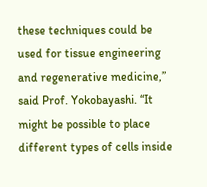these techniques could be used for tissue engineering and regenerative medicine,” said Prof. Yokobayashi. “It might be possible to place different types of cells inside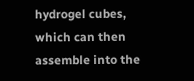hydrogel cubes, which can then assemble into the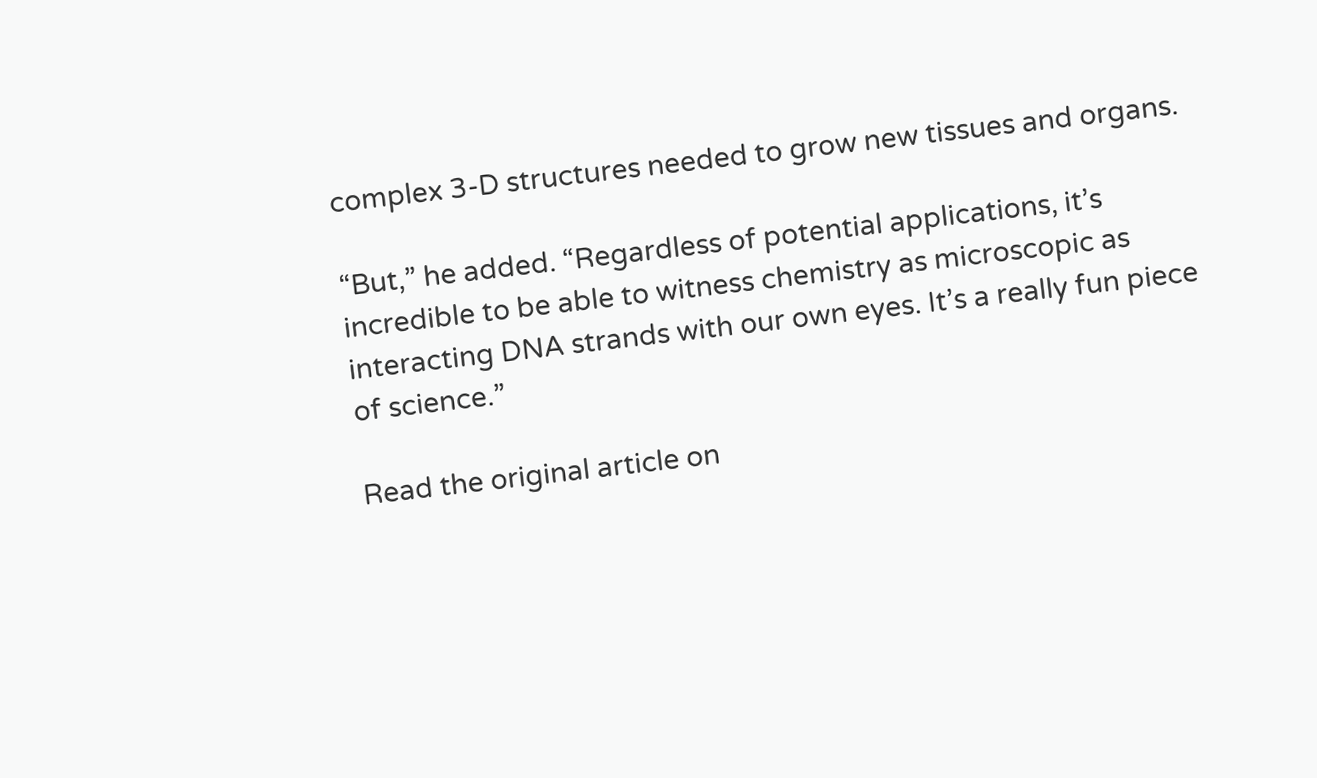complex 3-D structures needed to grow new tissues and organs.

“But,” he added. “Regardless of potential applications, it’s incredible to be able to witness chemistry as microscopic as interacting DNA strands with our own eyes. It’s a really fun piece of science.”

Read the original article on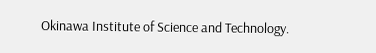Okinawa Institute of Science and Technology.